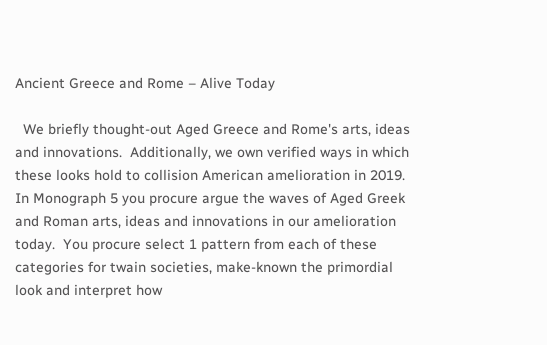Ancient Greece and Rome – Alive Today

  We briefly thought-out Aged Greece and Rome's arts, ideas and innovations.  Additionally, we own verified ways in which these looks hold to collision American amelioration in 2019. In Monograph 5 you procure argue the waves of Aged Greek and Roman arts, ideas and innovations in our amelioration today.  You procure select 1 pattern from each of these categories for twain societies, make-known the primordial look and interpret how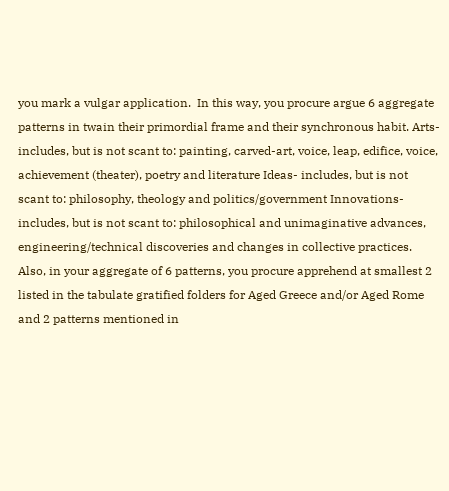you mark a vulgar application.  In this way, you procure argue 6 aggregate patterns in twain their primordial frame and their synchronous habit. Arts- includes, but is not scant to: painting, carved-art, voice, leap, edifice, voice, achievement (theater), poetry and literature Ideas- includes, but is not scant to: philosophy, theology and politics/government Innovations- includes, but is not scant to: philosophical and unimaginative advances, engineering/technical discoveries and changes in collective practices. Also, in your aggregate of 6 patterns, you procure apprehend at smallest 2 listed in the tabulate gratified folders for Aged Greece and/or Aged Rome and 2 patterns mentioned in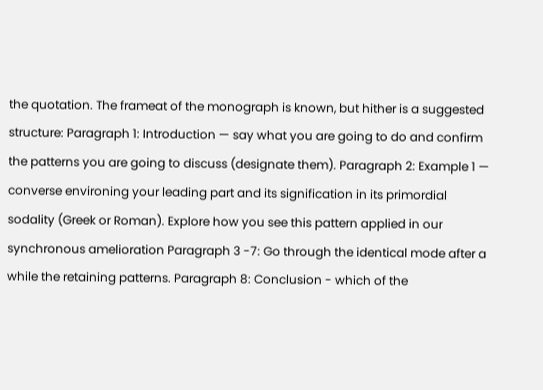the quotation. The frameat of the monograph is known, but hither is a suggested structure: Paragraph 1: Introduction — say what you are going to do and confirm the patterns you are going to discuss (designate them). Paragraph 2: Example 1 — converse environing your leading part and its signification in its primordial sodality (Greek or Roman). Explore how you see this pattern applied in our synchronous amelioration Paragraph 3 -7: Go through the identical mode after a while the retaining patterns. Paragraph 8: Conclusion - which of the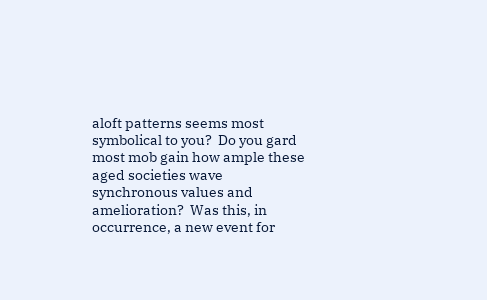aloft patterns seems most symbolical to you?  Do you gard most mob gain how ample these aged societies wave synchronous values and amelioration?  Was this, in occurrence, a new event for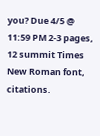you? Due 4/5 @ 11:59 PM 2-3 pages, 12 summit Times New Roman font, citations.